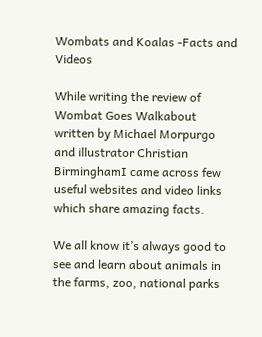Wombats and Koalas -Facts and Videos

While writing the review of   Wombat Goes Walkabout written by Michael Morpurgo and illustrator Christian BirminghamI came across few useful websites and video links which share amazing facts.

We all know it’s always good to see and learn about animals in the farms, zoo, national parks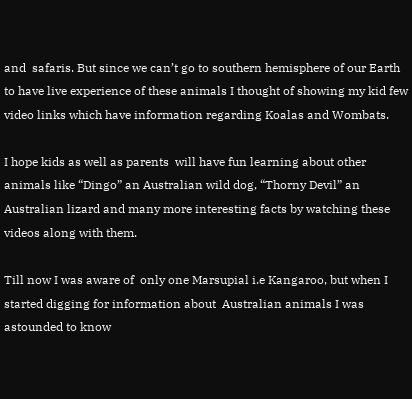and  safaris. But since we can’t go to southern hemisphere of our Earth to have live experience of these animals I thought of showing my kid few video links which have information regarding Koalas and Wombats.

I hope kids as well as parents  will have fun learning about other animals like “Dingo” an Australian wild dog, “Thorny Devil” an Australian lizard and many more interesting facts by watching these videos along with them.

Till now I was aware of  only one Marsupial i.e Kangaroo, but when I started digging for information about  Australian animals I was astounded to know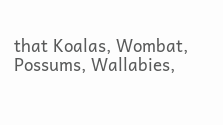that Koalas, Wombat, Possums, Wallabies,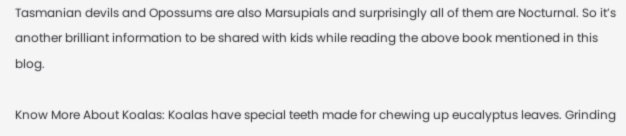Tasmanian devils and Opossums are also Marsupials and surprisingly all of them are Nocturnal. So it’s another brilliant information to be shared with kids while reading the above book mentioned in this blog.

Know More About Koalas: Koalas have special teeth made for chewing up eucalyptus leaves. Grinding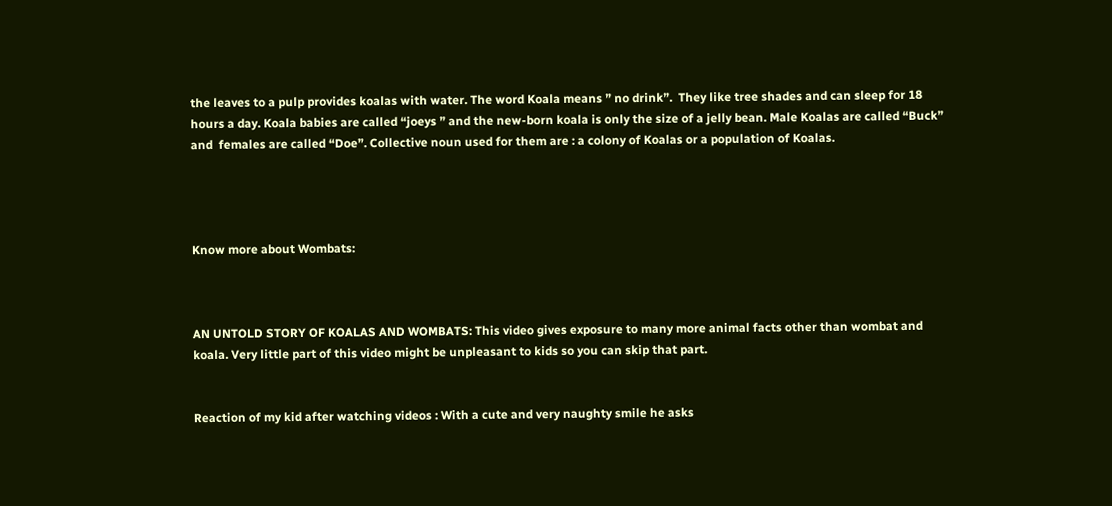the leaves to a pulp provides koalas with water. The word Koala means ” no drink”.  They like tree shades and can sleep for 18 hours a day. Koala babies are called “joeys ” and the new-born koala is only the size of a jelly bean. Male Koalas are called “Buck” and  females are called “Doe”. Collective noun used for them are : a colony of Koalas or a population of Koalas.




Know more about Wombats:



AN UNTOLD STORY OF KOALAS AND WOMBATS: This video gives exposure to many more animal facts other than wombat and koala. Very little part of this video might be unpleasant to kids so you can skip that part.


Reaction of my kid after watching videos : With a cute and very naughty smile he asks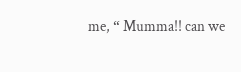me, “ Mumma!! can we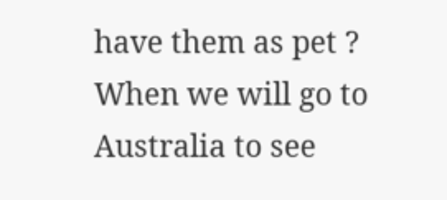have them as pet ? When we will go to Australia to see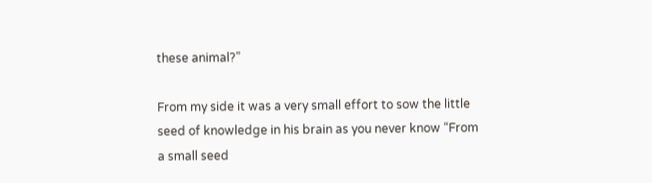these animal?”

From my side it was a very small effort to sow the little seed of knowledge in his brain as you never know “From a small seed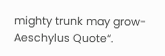mighty trunk may grow-Aeschylus Quote“.